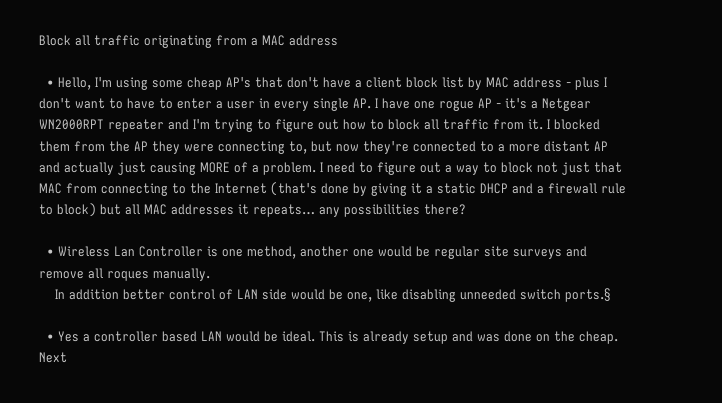Block all traffic originating from a MAC address

  • Hello, I'm using some cheap AP's that don't have a client block list by MAC address - plus I don't want to have to enter a user in every single AP. I have one rogue AP - it's a Netgear WN2000RPT repeater and I'm trying to figure out how to block all traffic from it. I blocked them from the AP they were connecting to, but now they're connected to a more distant AP and actually just causing MORE of a problem. I need to figure out a way to block not just that MAC from connecting to the Internet (that's done by giving it a static DHCP and a firewall rule to block) but all MAC addresses it repeats… any possibilities there?

  • Wireless Lan Controller is one method, another one would be regular site surveys and remove all roques manually.
    In addition better control of LAN side would be one, like disabling unneeded switch ports.§

  • Yes a controller based LAN would be ideal. This is already setup and was done on the cheap. Next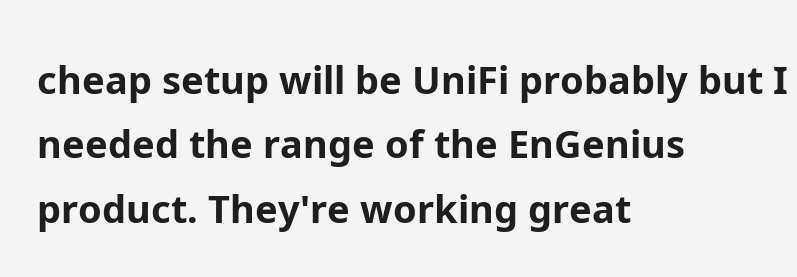cheap setup will be UniFi probably but I needed the range of the EnGenius product. They're working great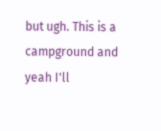but ugh. This is a campground and yeah I'll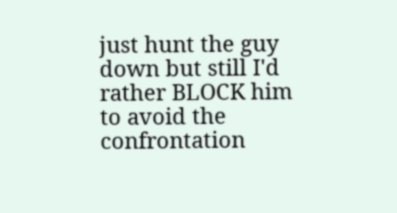just hunt the guy down but still I'd rather BLOCK him to avoid the confrontation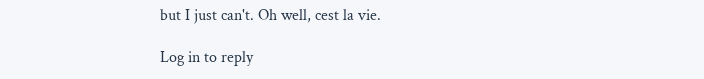but I just can't. Oh well, cest la vie.

Log in to reply